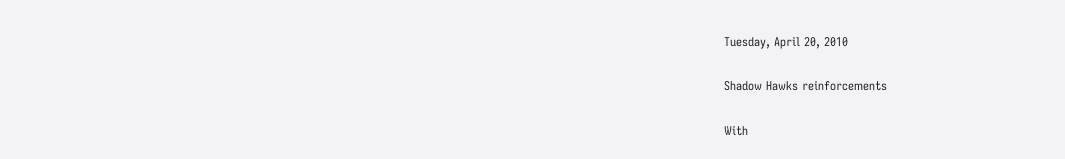Tuesday, April 20, 2010

Shadow Hawks reinforcements

With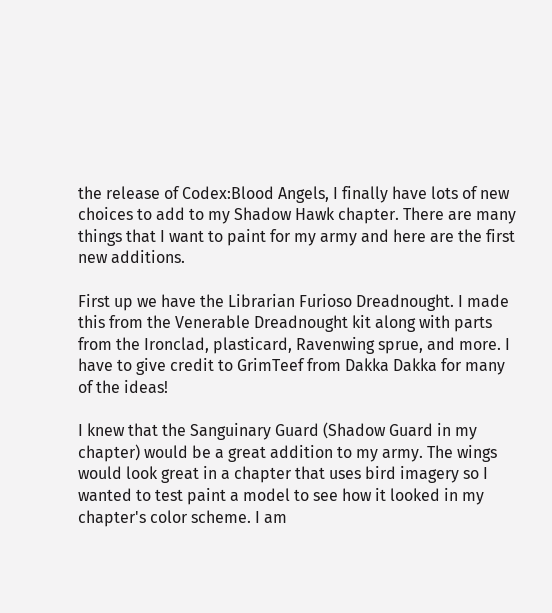the release of Codex:Blood Angels, I finally have lots of new choices to add to my Shadow Hawk chapter. There are many things that I want to paint for my army and here are the first new additions.

First up we have the Librarian Furioso Dreadnought. I made this from the Venerable Dreadnought kit along with parts from the Ironclad, plasticard, Ravenwing sprue, and more. I have to give credit to GrimTeef from Dakka Dakka for many of the ideas!

I knew that the Sanguinary Guard (Shadow Guard in my chapter) would be a great addition to my army. The wings would look great in a chapter that uses bird imagery so I wanted to test paint a model to see how it looked in my chapter's color scheme. I am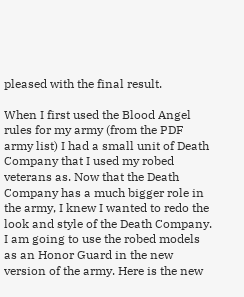pleased with the final result.

When I first used the Blood Angel rules for my army (from the PDF army list) I had a small unit of Death Company that I used my robed veterans as. Now that the Death Company has a much bigger role in the army, I knew I wanted to redo the look and style of the Death Company. I am going to use the robed models as an Honor Guard in the new version of the army. Here is the new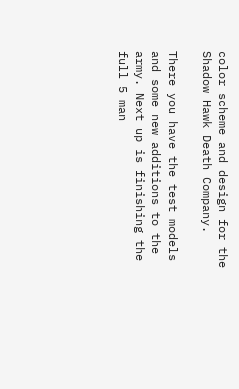color scheme and design for the Shadow Hawk Death Company.

There you have the test models and some new additions to the army. Next up is finishing the full 5 man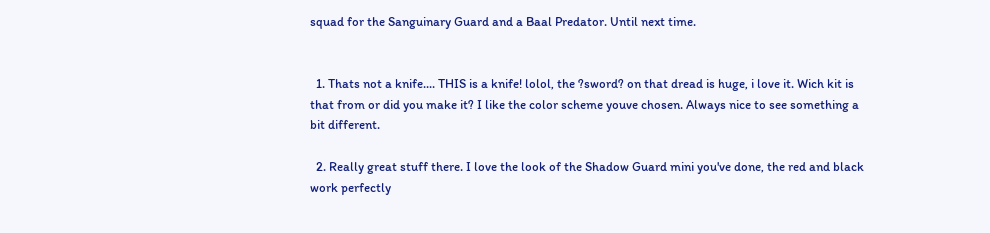squad for the Sanguinary Guard and a Baal Predator. Until next time.


  1. Thats not a knife.... THIS is a knife! lolol, the ?sword? on that dread is huge, i love it. Wich kit is that from or did you make it? I like the color scheme youve chosen. Always nice to see something a bit different.

  2. Really great stuff there. I love the look of the Shadow Guard mini you've done, the red and black work perfectly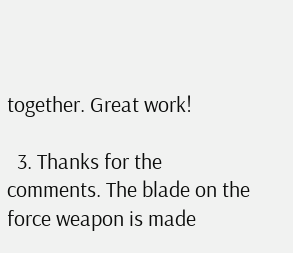together. Great work!

  3. Thanks for the comments. The blade on the force weapon is made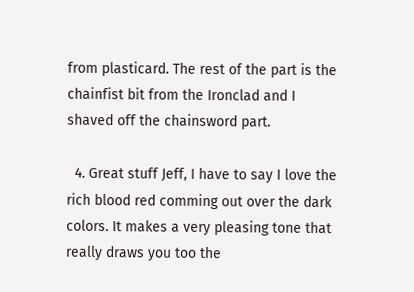from plasticard. The rest of the part is the chainfist bit from the Ironclad and I shaved off the chainsword part.

  4. Great stuff Jeff, I have to say I love the rich blood red comming out over the dark colors. It makes a very pleasing tone that really draws you too the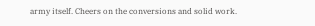army itself. Cheers on the conversions and solid work.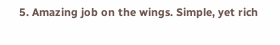5. Amazing job on the wings. Simple, yet rich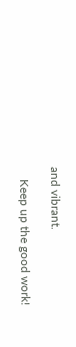and vibrant.

    Keep up the good work!